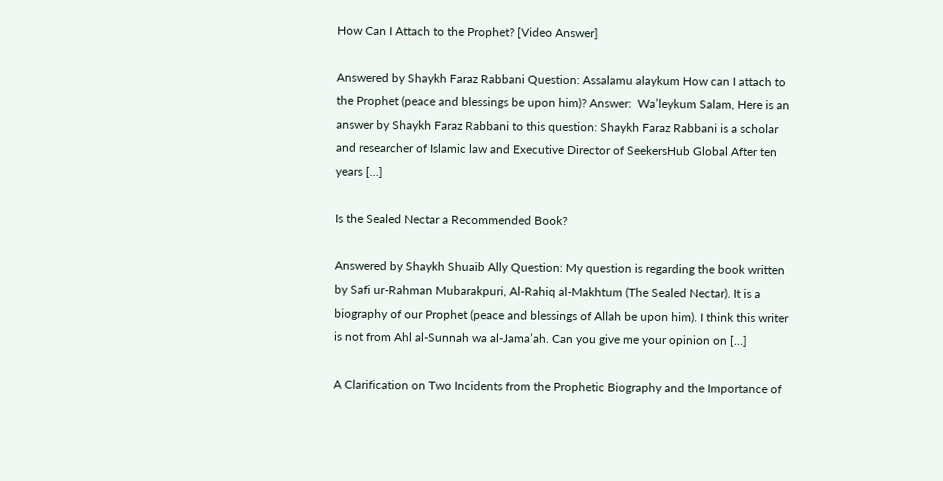How Can I Attach to the Prophet? [Video Answer]

Answered by Shaykh Faraz Rabbani Question: Assalamu alaykum How can I attach to the Prophet (peace and blessings be upon him)? Answer:  Wa’leykum Salam, Here is an answer by Shaykh Faraz Rabbani to this question: Shaykh Faraz Rabbani is a scholar and researcher of Islamic law and Executive Director of SeekersHub Global After ten years […]

Is the Sealed Nectar a Recommended Book?

Answered by Shaykh Shuaib Ally Question: My question is regarding the book written by Safi ur-Rahman Mubarakpuri, Al-Rahiq al-Makhtum (The Sealed Nectar). It is a biography of our Prophet (peace and blessings of Allah be upon him). I think this writer is not from Ahl al-Sunnah wa al-Jama’ah. Can you give me your opinion on […]

A Clarification on Two Incidents from the Prophetic Biography and the Importance of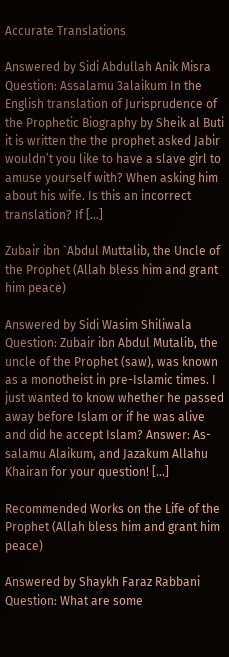Accurate Translations

Answered by Sidi Abdullah Anik Misra Question: Assalamu 3alaikum In the English translation of Jurisprudence of the Prophetic Biography by Sheik al Buti it is written the the prophet asked Jabir wouldn’t you like to have a slave girl to amuse yourself with? When asking him about his wife. Is this an incorrect translation? If […]

Zubair ibn `Abdul Muttalib, the Uncle of the Prophet (Allah bless him and grant him peace)

Answered by Sidi Wasim Shiliwala Question: Zubair ibn Abdul Mutalib, the uncle of the Prophet (saw), was known as a monotheist in pre-Islamic times. I just wanted to know whether he passed away before Islam or if he was alive and did he accept Islam? Answer: As-salamu Alaikum, and Jazakum Allahu Khairan for your question! […]

Recommended Works on the Life of the Prophet (Allah bless him and grant him peace)

Answered by Shaykh Faraz Rabbani Question: What are some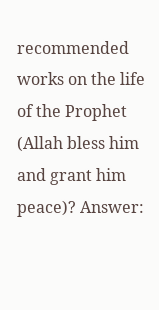recommended works on the life of the Prophet (Allah bless him and grant him peace)? Answer: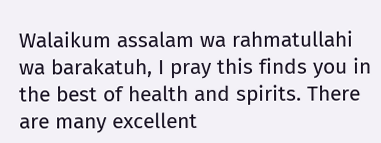Walaikum assalam wa rahmatullahi wa barakatuh, I pray this finds you in the best of health and spirits. There are many excellent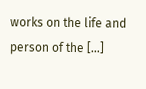works on the life and person of the […]